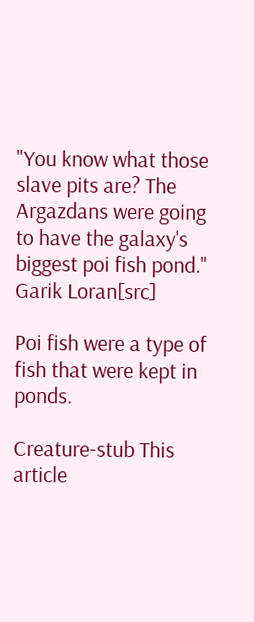"You know what those slave pits are? The Argazdans were going to have the galaxy's biggest poi fish pond."
Garik Loran[src]

Poi fish were a type of fish that were kept in ponds.

Creature-stub This article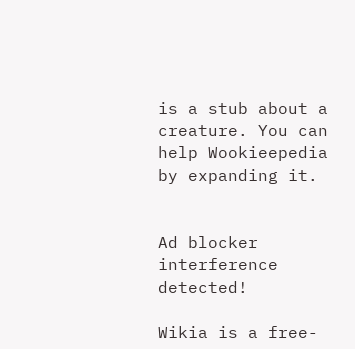is a stub about a creature. You can help Wookieepedia by expanding it.


Ad blocker interference detected!

Wikia is a free-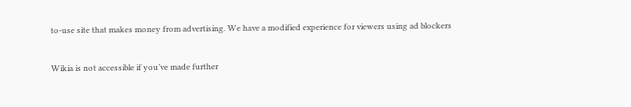to-use site that makes money from advertising. We have a modified experience for viewers using ad blockers

Wikia is not accessible if you’ve made further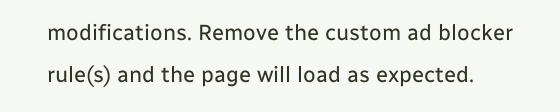modifications. Remove the custom ad blocker rule(s) and the page will load as expected.